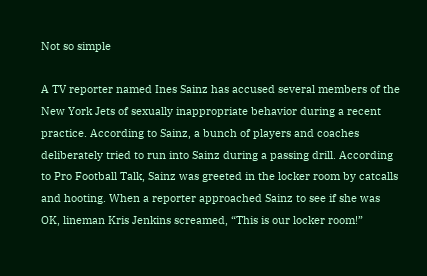Not so simple

A TV reporter named Ines Sainz has accused several members of the New York Jets of sexually inappropriate behavior during a recent practice. According to Sainz, a bunch of players and coaches deliberately tried to run into Sainz during a passing drill. According to Pro Football Talk, Sainz was greeted in the locker room by catcalls and hooting. When a reporter approached Sainz to see if she was OK, lineman Kris Jenkins screamed, “This is our locker room!”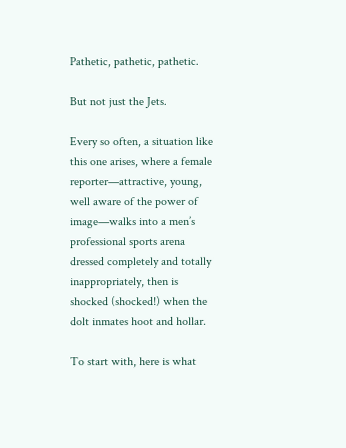Pathetic, pathetic, pathetic.

But not just the Jets.

Every so often, a situation like this one arises, where a female reporter—attractive, young, well aware of the power of image—walks into a men’s professional sports arena dressed completely and totally inappropriately, then is shocked (shocked!) when the dolt inmates hoot and hollar.

To start with, here is what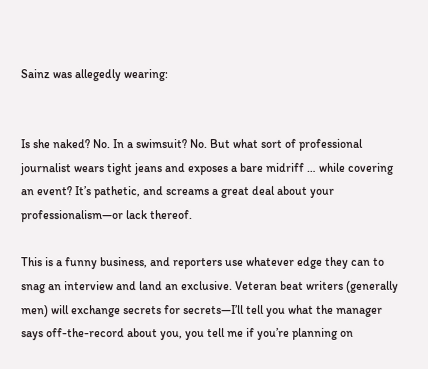Sainz was allegedly wearing:


Is she naked? No. In a swimsuit? No. But what sort of professional journalist wears tight jeans and exposes a bare midriff … while covering an event? It’s pathetic, and screams a great deal about your professionalism—or lack thereof.

This is a funny business, and reporters use whatever edge they can to snag an interview and land an exclusive. Veteran beat writers (generally men) will exchange secrets for secrets—I’ll tell you what the manager says off-the-record about you, you tell me if you’re planning on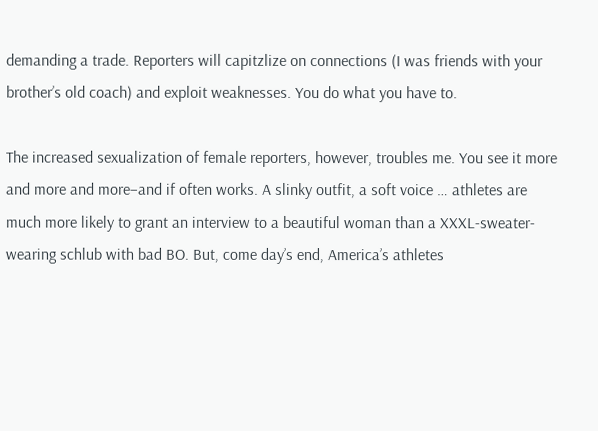demanding a trade. Reporters will capitzlize on connections (I was friends with your brother’s old coach) and exploit weaknesses. You do what you have to.

The increased sexualization of female reporters, however, troubles me. You see it more and more and more–and if often works. A slinky outfit, a soft voice … athletes are much more likely to grant an interview to a beautiful woman than a XXXL-sweater-wearing schlub with bad BO. But, come day’s end, America’s athletes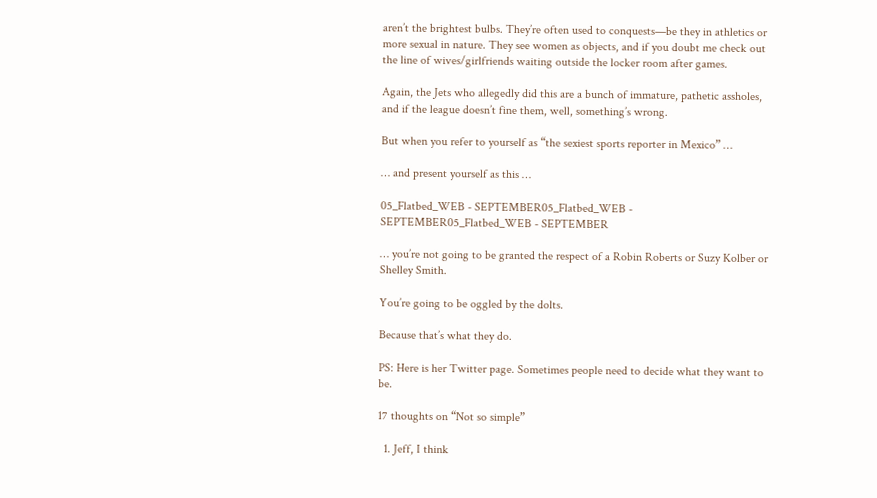aren’t the brightest bulbs. They’re often used to conquests—be they in athletics or more sexual in nature. They see women as objects, and if you doubt me check out the line of wives/girlfriends waiting outside the locker room after games.

Again, the Jets who allegedly did this are a bunch of immature, pathetic assholes, and if the league doesn’t fine them, well, something’s wrong.

But when you refer to yourself as “the sexiest sports reporter in Mexico” …

… and present yourself as this …

05_Flatbed_WEB - SEPTEMBER05_Flatbed_WEB - SEPTEMBER05_Flatbed_WEB - SEPTEMBER

… you’re not going to be granted the respect of a Robin Roberts or Suzy Kolber or Shelley Smith.

You’re going to be oggled by the dolts.

Because that’s what they do.

PS: Here is her Twitter page. Sometimes people need to decide what they want to be.

17 thoughts on “Not so simple”

  1. Jeff, I think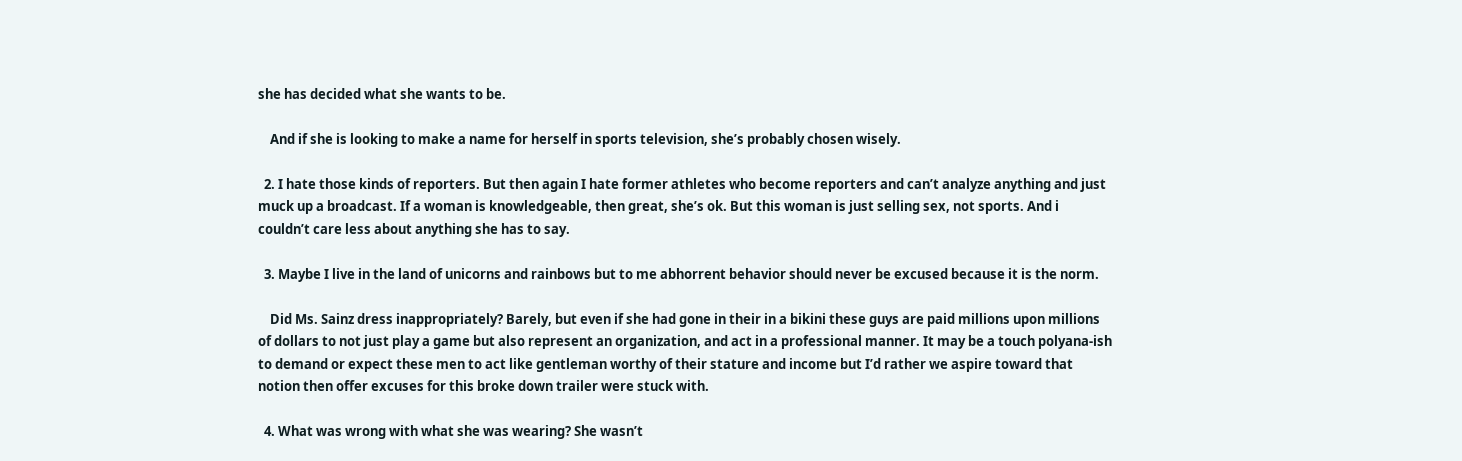she has decided what she wants to be.

    And if she is looking to make a name for herself in sports television, she’s probably chosen wisely.

  2. I hate those kinds of reporters. But then again I hate former athletes who become reporters and can’t analyze anything and just muck up a broadcast. If a woman is knowledgeable, then great, she’s ok. But this woman is just selling sex, not sports. And i couldn’t care less about anything she has to say.

  3. Maybe I live in the land of unicorns and rainbows but to me abhorrent behavior should never be excused because it is the norm.

    Did Ms. Sainz dress inappropriately? Barely, but even if she had gone in their in a bikini these guys are paid millions upon millions of dollars to not just play a game but also represent an organization, and act in a professional manner. It may be a touch polyana-ish to demand or expect these men to act like gentleman worthy of their stature and income but I’d rather we aspire toward that notion then offer excuses for this broke down trailer were stuck with.

  4. What was wrong with what she was wearing? She wasn’t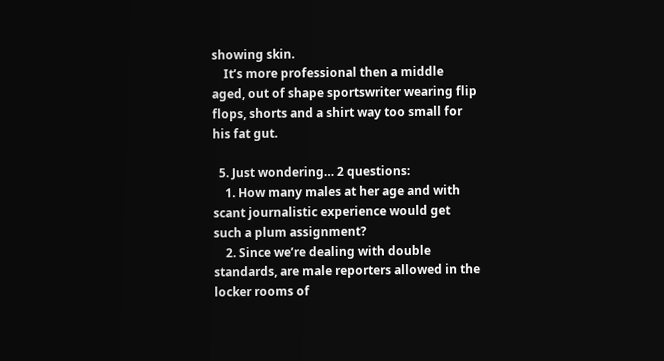showing skin.
    It’s more professional then a middle aged, out of shape sportswriter wearing flip flops, shorts and a shirt way too small for his fat gut.

  5. Just wondering… 2 questions:
    1. How many males at her age and with scant journalistic experience would get such a plum assignment?
    2. Since we’re dealing with double standards, are male reporters allowed in the locker rooms of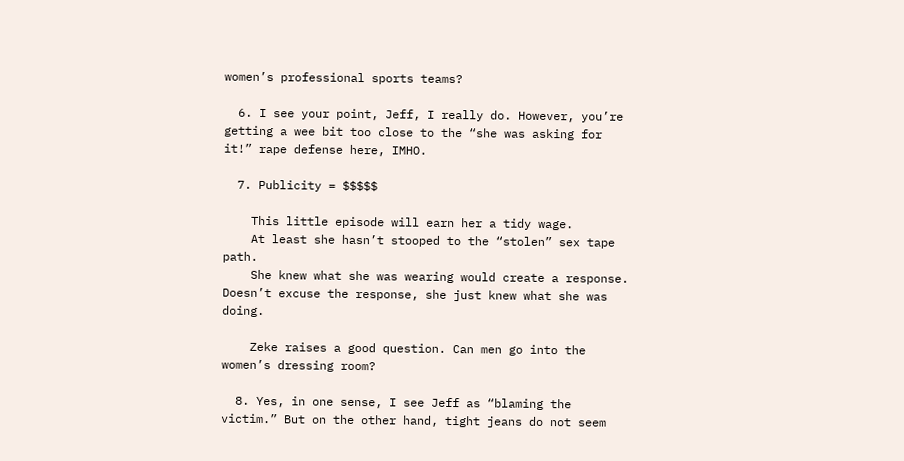women’s professional sports teams?

  6. I see your point, Jeff, I really do. However, you’re getting a wee bit too close to the “she was asking for it!” rape defense here, IMHO.

  7. Publicity = $$$$$

    This little episode will earn her a tidy wage.
    At least she hasn’t stooped to the “stolen” sex tape path.
    She knew what she was wearing would create a response. Doesn’t excuse the response, she just knew what she was doing.

    Zeke raises a good question. Can men go into the women’s dressing room?

  8. Yes, in one sense, I see Jeff as “blaming the victim.” But on the other hand, tight jeans do not seem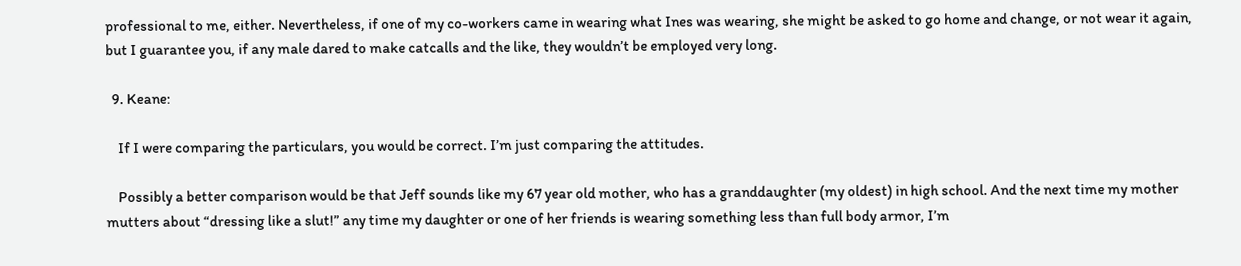professional to me, either. Nevertheless, if one of my co-workers came in wearing what Ines was wearing, she might be asked to go home and change, or not wear it again, but I guarantee you, if any male dared to make catcalls and the like, they wouldn’t be employed very long.

  9. Keane:

    If I were comparing the particulars, you would be correct. I’m just comparing the attitudes.

    Possibly a better comparison would be that Jeff sounds like my 67 year old mother, who has a granddaughter (my oldest) in high school. And the next time my mother mutters about “dressing like a slut!” any time my daughter or one of her friends is wearing something less than full body armor, I’m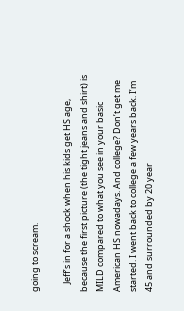going to scream.

    Jeff’s in for a shock when his kids get HS age, because the first picture (the tight jeans and shirt) is MILD compared to what you see in your basic American HS nowadays. And college? Don’t get me started. I went back to college a few years back. I’m 45 and surrounded by 20 year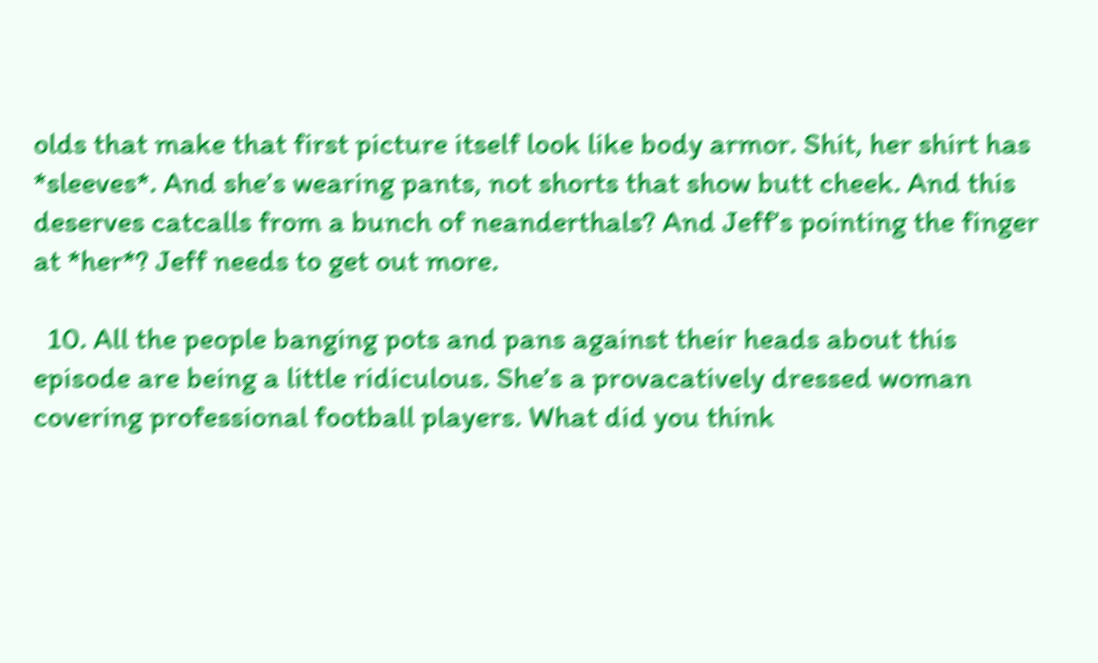olds that make that first picture itself look like body armor. Shit, her shirt has *sleeves*. And she’s wearing pants, not shorts that show butt cheek. And this deserves catcalls from a bunch of neanderthals? And Jeff’s pointing the finger at *her*? Jeff needs to get out more.

  10. All the people banging pots and pans against their heads about this episode are being a little ridiculous. She’s a provacatively dressed woman covering professional football players. What did you think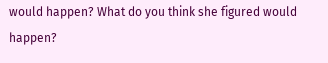would happen? What do you think she figured would happen?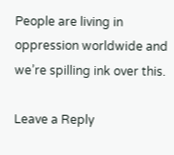People are living in oppression worldwide and we’re spilling ink over this.

Leave a Reply